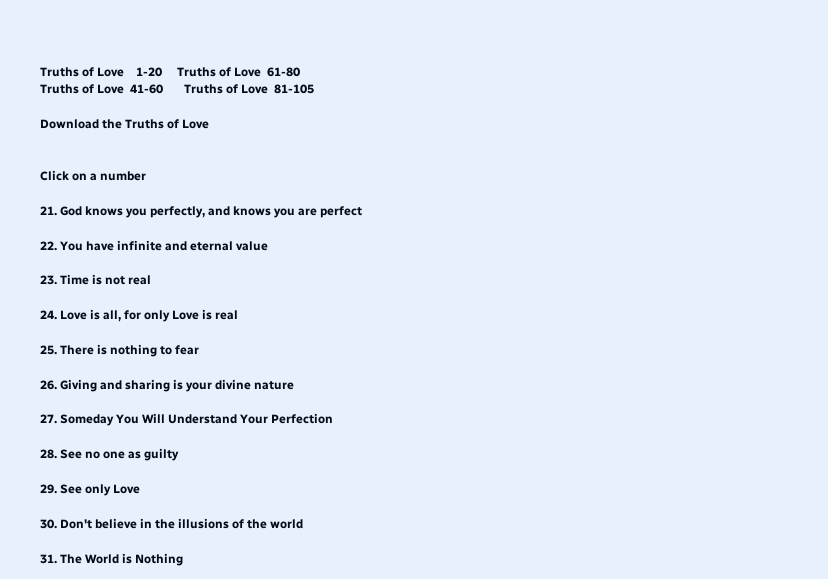Truths of Love    1-20     Truths of Love  61-80
Truths of Love  41-60       Truths of Love  81-105

Download the Truths of Love


Click on a number

21. God knows you perfectly, and knows you are perfect

22. You have infinite and eternal value

23. Time is not real

24. Love is all, for only Love is real

25. There is nothing to fear

26. Giving and sharing is your divine nature

27. Someday You Will Understand Your Perfection

28. See no one as guilty

29. See only Love

30. Don't believe in the illusions of the world

31. The World is Nothing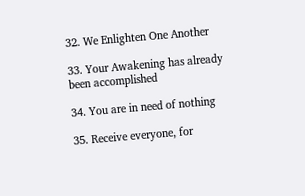32. We Enlighten One Another

33. Your Awakening has already been accomplished

34. You are in need of nothing

35. Receive everyone, for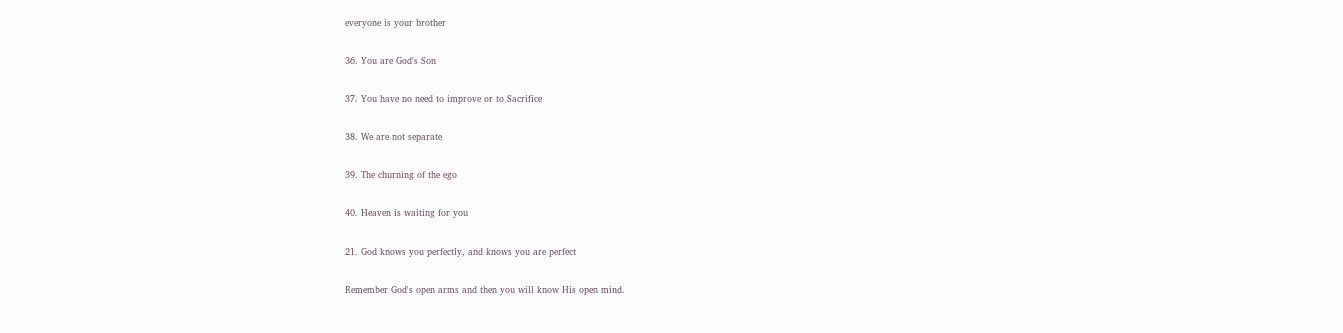everyone is your brother

36. You are God's Son

37. You have no need to improve or to Sacrifice

38. We are not separate

39. The churning of the ego

40. Heaven is waiting for you

21. God knows you perfectly, and knows you are perfect

Remember God's open arms and then you will know His open mind.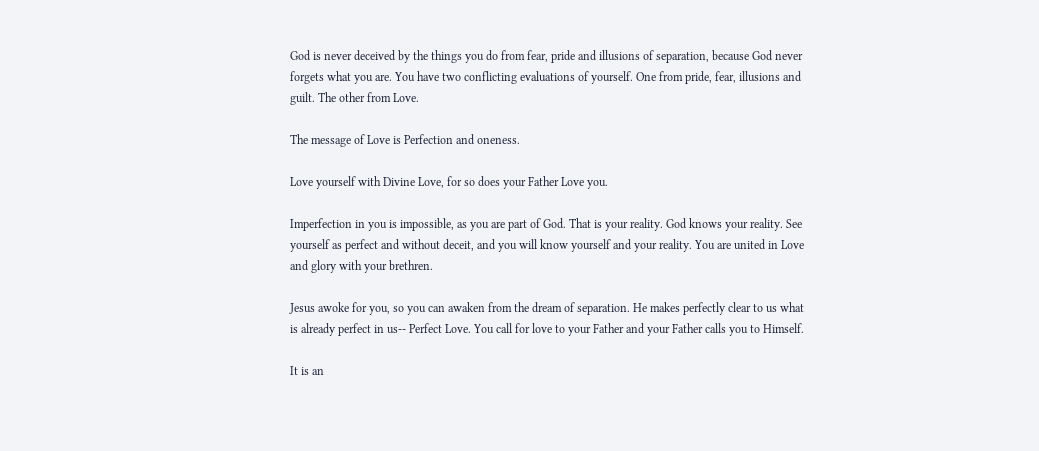God is never deceived by the things you do from fear, pride and illusions of separation, because God never forgets what you are. You have two conflicting evaluations of yourself. One from pride, fear, illusions and guilt. The other from Love.

The message of Love is Perfection and oneness.

Love yourself with Divine Love, for so does your Father Love you.

Imperfection in you is impossible, as you are part of God. That is your reality. God knows your reality. See yourself as perfect and without deceit, and you will know yourself and your reality. You are united in Love and glory with your brethren.

Jesus awoke for you, so you can awaken from the dream of separation. He makes perfectly clear to us what is already perfect in us-- Perfect Love. You call for love to your Father and your Father calls you to Himself.

It is an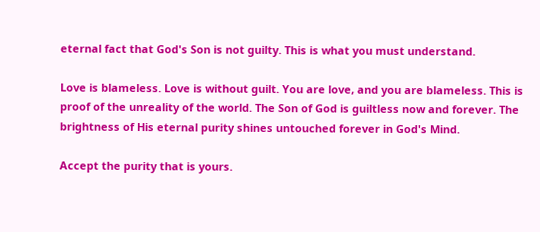eternal fact that God's Son is not guilty. This is what you must understand.

Love is blameless. Love is without guilt. You are love, and you are blameless. This is proof of the unreality of the world. The Son of God is guiltless now and forever. The brightness of His eternal purity shines untouched forever in God's Mind.

Accept the purity that is yours.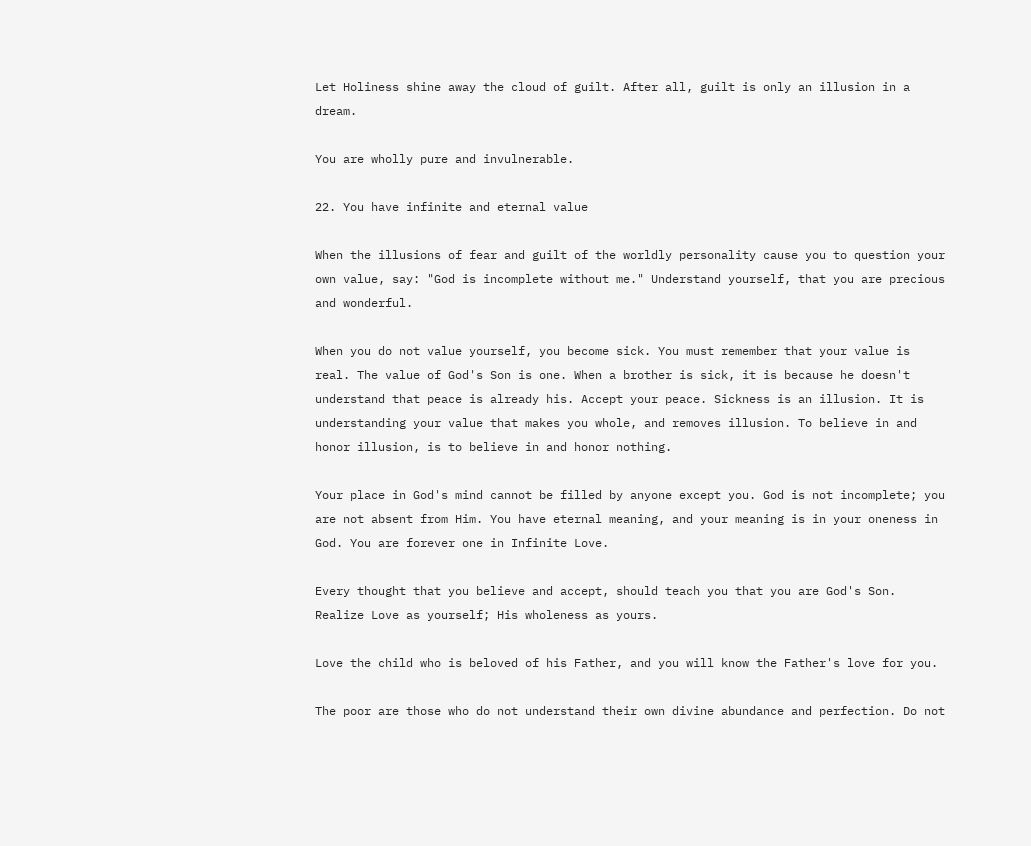Let Holiness shine away the cloud of guilt. After all, guilt is only an illusion in a dream.

You are wholly pure and invulnerable.

22. You have infinite and eternal value

When the illusions of fear and guilt of the worldly personality cause you to question your own value, say: "God is incomplete without me." Understand yourself, that you are precious and wonderful.

When you do not value yourself, you become sick. You must remember that your value is real. The value of God's Son is one. When a brother is sick, it is because he doesn't understand that peace is already his. Accept your peace. Sickness is an illusion. It is understanding your value that makes you whole, and removes illusion. To believe in and honor illusion, is to believe in and honor nothing.

Your place in God's mind cannot be filled by anyone except you. God is not incomplete; you are not absent from Him. You have eternal meaning, and your meaning is in your oneness in God. You are forever one in Infinite Love.

Every thought that you believe and accept, should teach you that you are God's Son. Realize Love as yourself; His wholeness as yours.

Love the child who is beloved of his Father, and you will know the Father's love for you.

The poor are those who do not understand their own divine abundance and perfection. Do not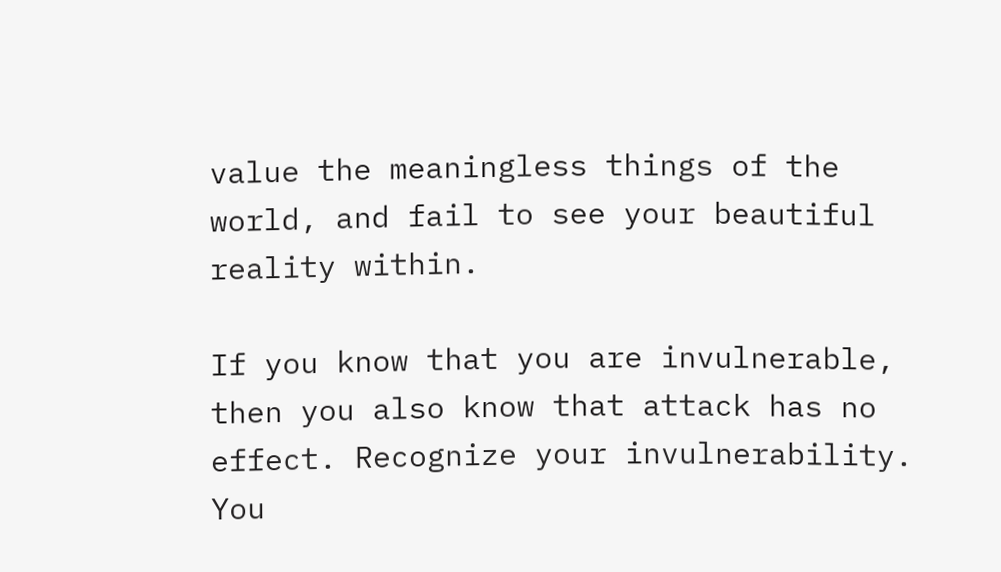value the meaningless things of the world, and fail to see your beautiful reality within.

If you know that you are invulnerable, then you also know that attack has no effect. Recognize your invulnerability. You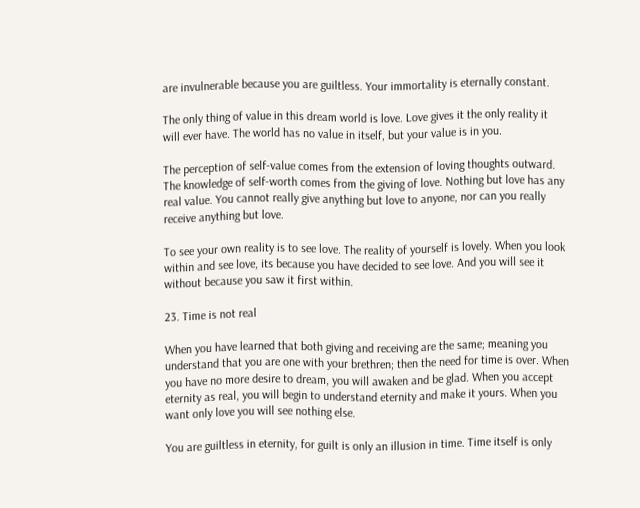are invulnerable because you are guiltless. Your immortality is eternally constant.

The only thing of value in this dream world is love. Love gives it the only reality it will ever have. The world has no value in itself, but your value is in you.

The perception of self-value comes from the extension of loving thoughts outward. The knowledge of self-worth comes from the giving of love. Nothing but love has any real value. You cannot really give anything but love to anyone, nor can you really receive anything but love.

To see your own reality is to see love. The reality of yourself is lovely. When you look within and see love, its because you have decided to see love. And you will see it without because you saw it first within.

23. Time is not real

When you have learned that both giving and receiving are the same; meaning you understand that you are one with your brethren; then the need for time is over. When you have no more desire to dream, you will awaken and be glad. When you accept eternity as real, you will begin to understand eternity and make it yours. When you want only love you will see nothing else.

You are guiltless in eternity, for guilt is only an illusion in time. Time itself is only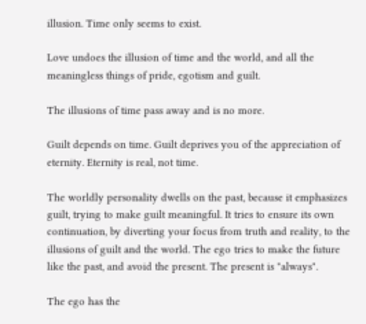illusion. Time only seems to exist.

Love undoes the illusion of time and the world, and all the meaningless things of pride, egotism and guilt.

The illusions of time pass away and is no more.

Guilt depends on time. Guilt deprives you of the appreciation of eternity. Eternity is real, not time.

The worldly personality dwells on the past, because it emphasizes guilt, trying to make guilt meaningful. It tries to ensure its own continuation, by diverting your focus from truth and reality, to the illusions of guilt and the world. The ego tries to make the future like the past, and avoid the present. The present is "always".

The ego has the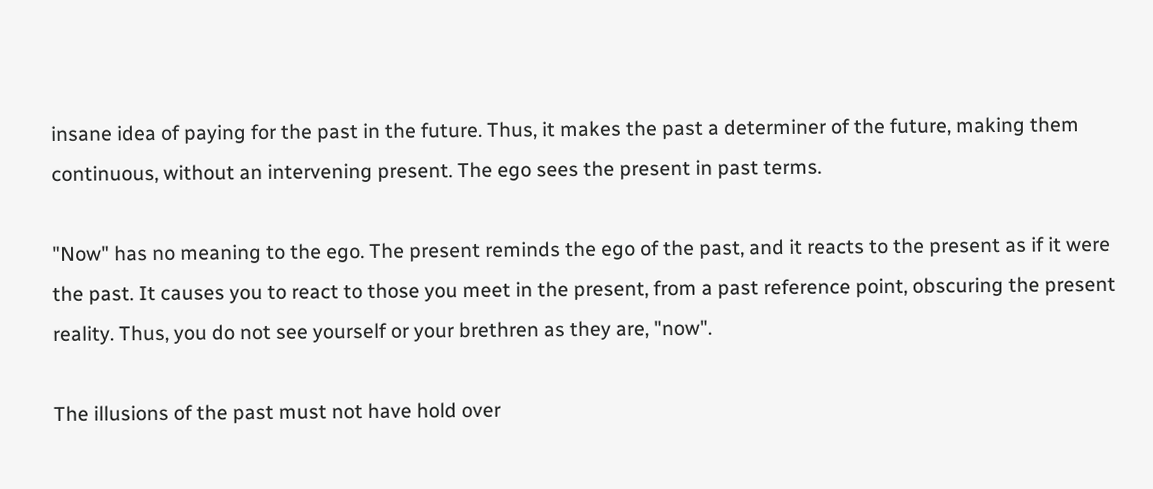insane idea of paying for the past in the future. Thus, it makes the past a determiner of the future, making them continuous, without an intervening present. The ego sees the present in past terms.

"Now" has no meaning to the ego. The present reminds the ego of the past, and it reacts to the present as if it were the past. It causes you to react to those you meet in the present, from a past reference point, obscuring the present reality. Thus, you do not see yourself or your brethren as they are, "now".

The illusions of the past must not have hold over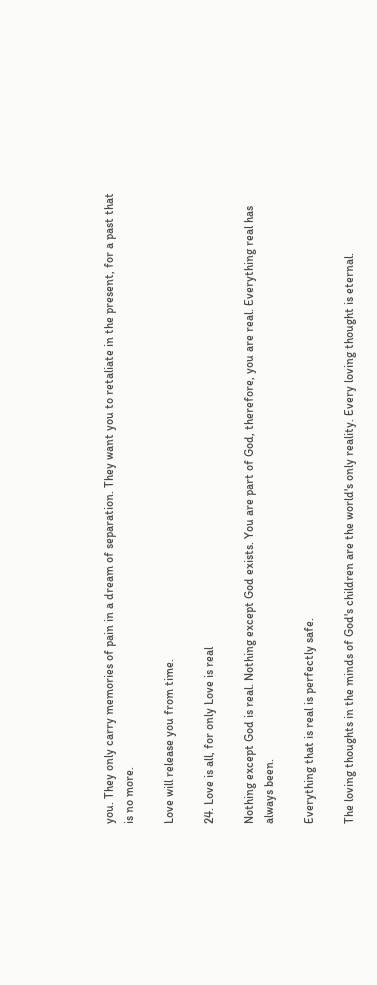you. They only carry memories of pain in a dream of separation. They want you to retaliate in the present, for a past that is no more.

Love will release you from time.

24. Love is all, for only Love is real

Nothing except God is real. Nothing except God exists. You are part of God, therefore, you are real. Everything real has always been.

Everything that is real is perfectly safe.

The loving thoughts in the minds of God's children are the world's only reality. Every loving thought is eternal.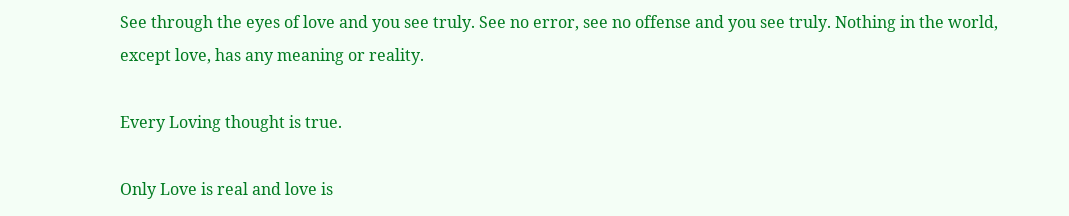See through the eyes of love and you see truly. See no error, see no offense and you see truly. Nothing in the world, except love, has any meaning or reality.

Every Loving thought is true.

Only Love is real and love is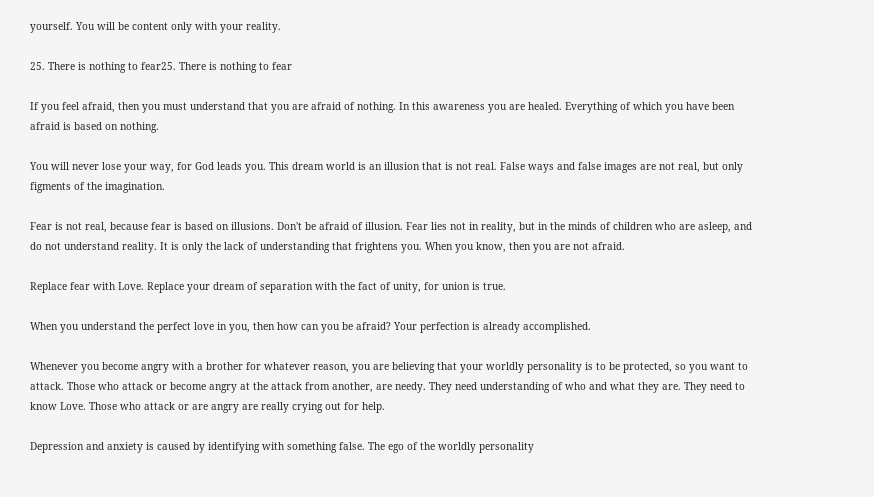yourself. You will be content only with your reality.

25. There is nothing to fear25. There is nothing to fear

If you feel afraid, then you must understand that you are afraid of nothing. In this awareness you are healed. Everything of which you have been afraid is based on nothing.

You will never lose your way, for God leads you. This dream world is an illusion that is not real. False ways and false images are not real, but only figments of the imagination.

Fear is not real, because fear is based on illusions. Don't be afraid of illusion. Fear lies not in reality, but in the minds of children who are asleep, and do not understand reality. It is only the lack of understanding that frightens you. When you know, then you are not afraid.

Replace fear with Love. Replace your dream of separation with the fact of unity, for union is true.

When you understand the perfect love in you, then how can you be afraid? Your perfection is already accomplished.

Whenever you become angry with a brother for whatever reason, you are believing that your worldly personality is to be protected, so you want to attack. Those who attack or become angry at the attack from another, are needy. They need understanding of who and what they are. They need to know Love. Those who attack or are angry are really crying out for help.

Depression and anxiety is caused by identifying with something false. The ego of the worldly personality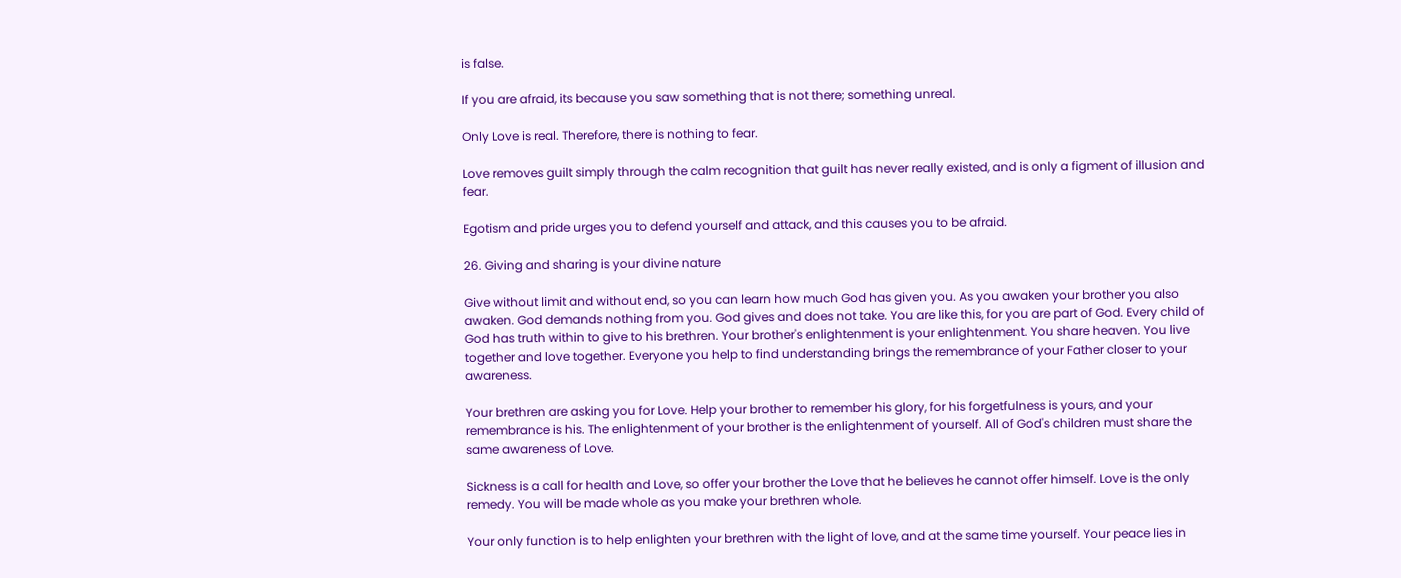is false.

If you are afraid, its because you saw something that is not there; something unreal.

Only Love is real. Therefore, there is nothing to fear.

Love removes guilt simply through the calm recognition that guilt has never really existed, and is only a figment of illusion and fear.

Egotism and pride urges you to defend yourself and attack, and this causes you to be afraid.

26. Giving and sharing is your divine nature

Give without limit and without end, so you can learn how much God has given you. As you awaken your brother you also awaken. God demands nothing from you. God gives and does not take. You are like this, for you are part of God. Every child of God has truth within to give to his brethren. Your brother's enlightenment is your enlightenment. You share heaven. You live together and love together. Everyone you help to find understanding brings the remembrance of your Father closer to your awareness.

Your brethren are asking you for Love. Help your brother to remember his glory, for his forgetfulness is yours, and your remembrance is his. The enlightenment of your brother is the enlightenment of yourself. All of God's children must share the same awareness of Love.

Sickness is a call for health and Love, so offer your brother the Love that he believes he cannot offer himself. Love is the only remedy. You will be made whole as you make your brethren whole.

Your only function is to help enlighten your brethren with the light of love, and at the same time yourself. Your peace lies in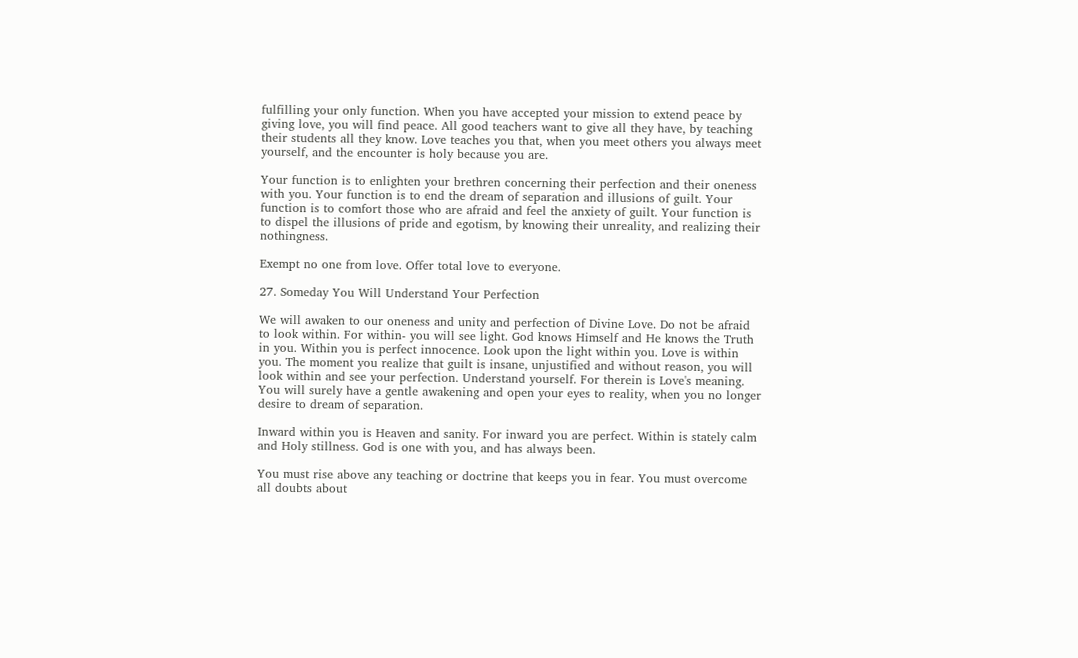fulfilling your only function. When you have accepted your mission to extend peace by giving love, you will find peace. All good teachers want to give all they have, by teaching their students all they know. Love teaches you that, when you meet others you always meet yourself, and the encounter is holy because you are.

Your function is to enlighten your brethren concerning their perfection and their oneness with you. Your function is to end the dream of separation and illusions of guilt. Your function is to comfort those who are afraid and feel the anxiety of guilt. Your function is to dispel the illusions of pride and egotism, by knowing their unreality, and realizing their nothingness.

Exempt no one from love. Offer total love to everyone.

27. Someday You Will Understand Your Perfection

We will awaken to our oneness and unity and perfection of Divine Love. Do not be afraid to look within. For within- you will see light. God knows Himself and He knows the Truth in you. Within you is perfect innocence. Look upon the light within you. Love is within you. The moment you realize that guilt is insane, unjustified and without reason, you will look within and see your perfection. Understand yourself. For therein is Love's meaning. You will surely have a gentle awakening and open your eyes to reality, when you no longer desire to dream of separation.

Inward within you is Heaven and sanity. For inward you are perfect. Within is stately calm and Holy stillness. God is one with you, and has always been.

You must rise above any teaching or doctrine that keeps you in fear. You must overcome all doubts about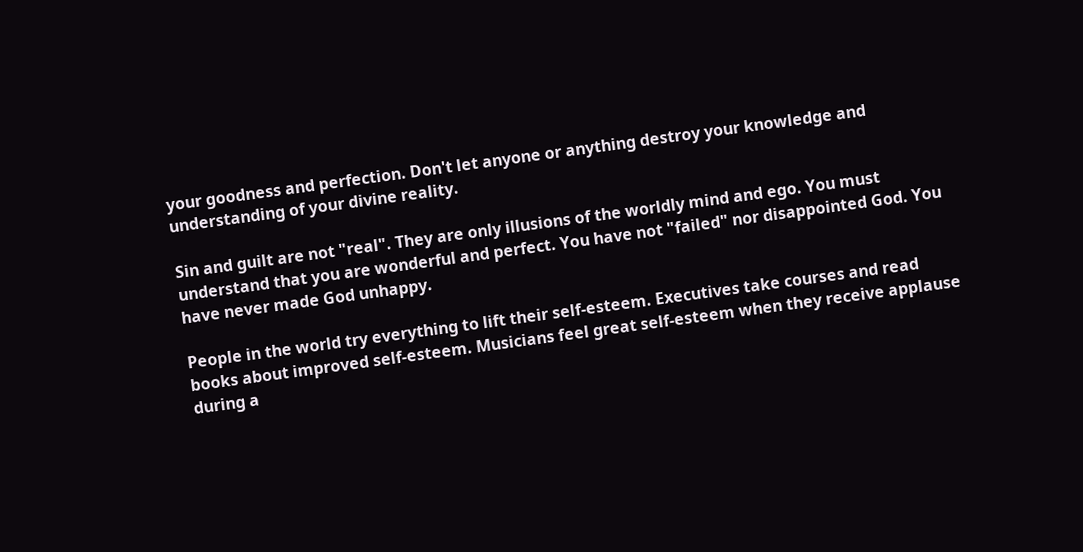your goodness and perfection. Don't let anyone or anything destroy your knowledge and understanding of your divine reality.

Sin and guilt are not "real". They are only illusions of the worldly mind and ego. You must understand that you are wonderful and perfect. You have not "failed" nor disappointed God. You have never made God unhappy.

People in the world try everything to lift their self-esteem. Executives take courses and read books about improved self-esteem. Musicians feel great self-esteem when they receive applause during a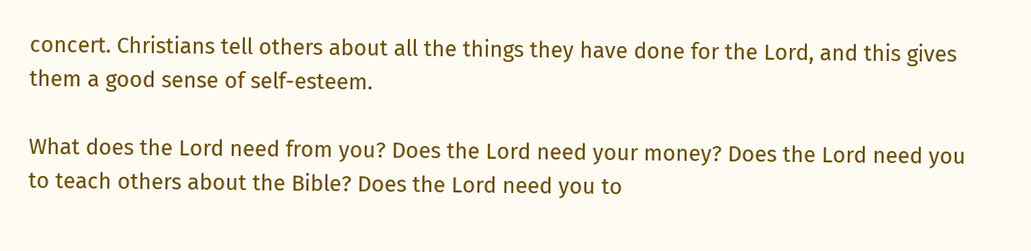concert. Christians tell others about all the things they have done for the Lord, and this gives them a good sense of self-esteem.

What does the Lord need from you? Does the Lord need your money? Does the Lord need you to teach others about the Bible? Does the Lord need you to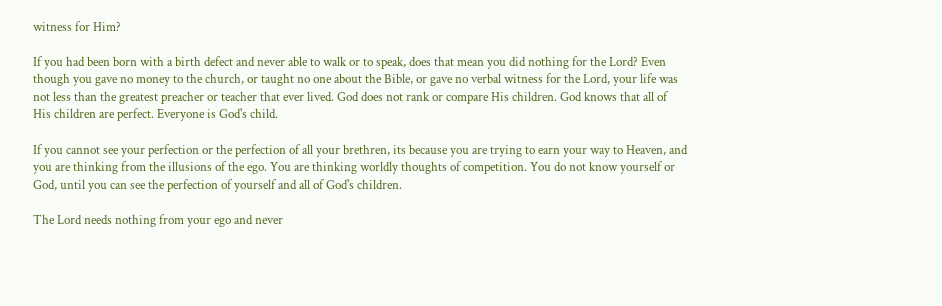witness for Him?

If you had been born with a birth defect and never able to walk or to speak, does that mean you did nothing for the Lord? Even though you gave no money to the church, or taught no one about the Bible, or gave no verbal witness for the Lord, your life was not less than the greatest preacher or teacher that ever lived. God does not rank or compare His children. God knows that all of His children are perfect. Everyone is God's child.

If you cannot see your perfection or the perfection of all your brethren, its because you are trying to earn your way to Heaven, and you are thinking from the illusions of the ego. You are thinking worldly thoughts of competition. You do not know yourself or God, until you can see the perfection of yourself and all of God's children.

The Lord needs nothing from your ego and never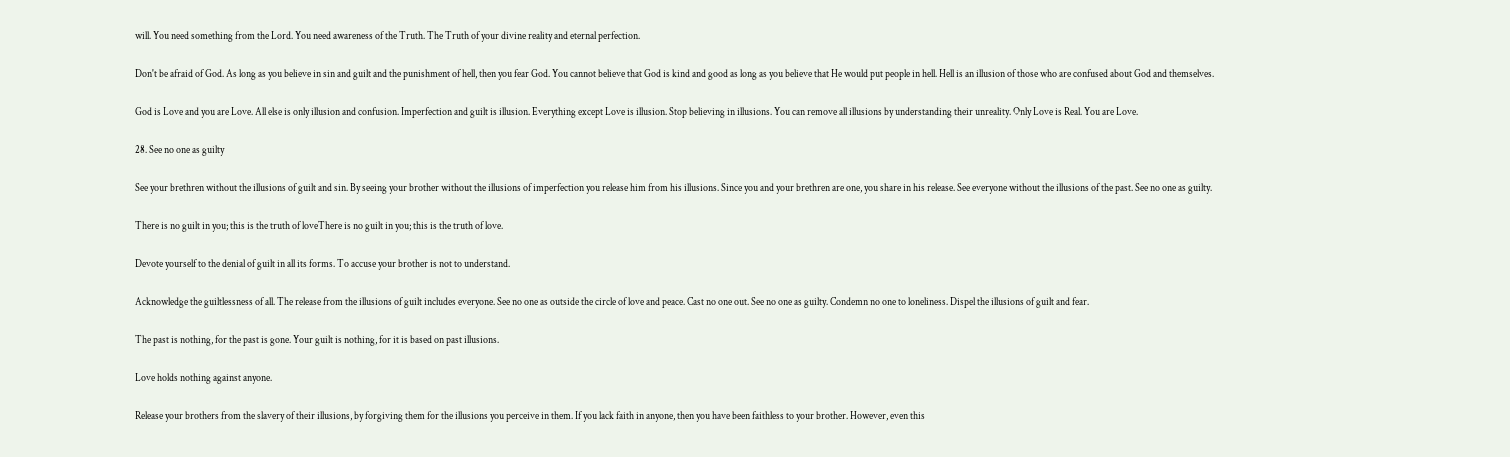will. You need something from the Lord. You need awareness of the Truth. The Truth of your divine reality and eternal perfection.

Don't be afraid of God. As long as you believe in sin and guilt and the punishment of hell, then you fear God. You cannot believe that God is kind and good as long as you believe that He would put people in hell. Hell is an illusion of those who are confused about God and themselves.

God is Love and you are Love. All else is only illusion and confusion. Imperfection and guilt is illusion. Everything except Love is illusion. Stop believing in illusions. You can remove all illusions by understanding their unreality. Only Love is Real. You are Love.

28. See no one as guilty

See your brethren without the illusions of guilt and sin. By seeing your brother without the illusions of imperfection you release him from his illusions. Since you and your brethren are one, you share in his release. See everyone without the illusions of the past. See no one as guilty.

There is no guilt in you; this is the truth of loveThere is no guilt in you; this is the truth of love.

Devote yourself to the denial of guilt in all its forms. To accuse your brother is not to understand.

Acknowledge the guiltlessness of all. The release from the illusions of guilt includes everyone. See no one as outside the circle of love and peace. Cast no one out. See no one as guilty. Condemn no one to loneliness. Dispel the illusions of guilt and fear.

The past is nothing, for the past is gone. Your guilt is nothing, for it is based on past illusions.

Love holds nothing against anyone.

Release your brothers from the slavery of their illusions, by forgiving them for the illusions you perceive in them. If you lack faith in anyone, then you have been faithless to your brother. However, even this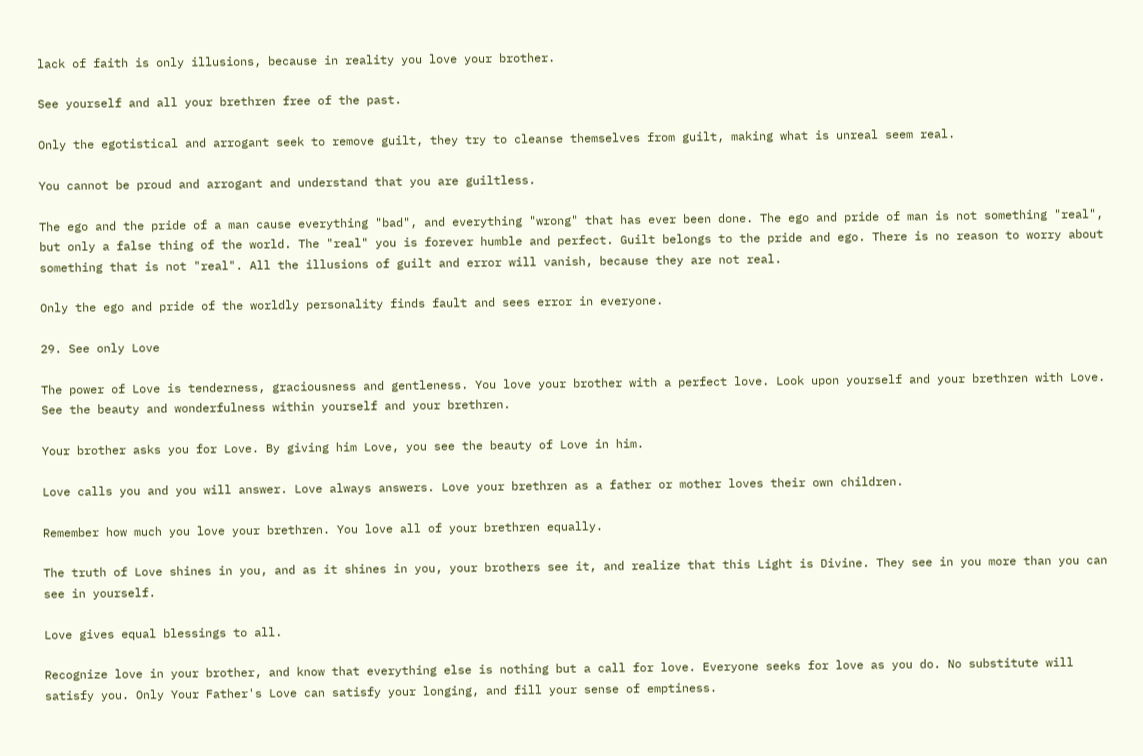lack of faith is only illusions, because in reality you love your brother.

See yourself and all your brethren free of the past.

Only the egotistical and arrogant seek to remove guilt, they try to cleanse themselves from guilt, making what is unreal seem real.

You cannot be proud and arrogant and understand that you are guiltless.

The ego and the pride of a man cause everything "bad", and everything "wrong" that has ever been done. The ego and pride of man is not something "real", but only a false thing of the world. The "real" you is forever humble and perfect. Guilt belongs to the pride and ego. There is no reason to worry about something that is not "real". All the illusions of guilt and error will vanish, because they are not real.

Only the ego and pride of the worldly personality finds fault and sees error in everyone.

29. See only Love

The power of Love is tenderness, graciousness and gentleness. You love your brother with a perfect love. Look upon yourself and your brethren with Love. See the beauty and wonderfulness within yourself and your brethren.

Your brother asks you for Love. By giving him Love, you see the beauty of Love in him.

Love calls you and you will answer. Love always answers. Love your brethren as a father or mother loves their own children.

Remember how much you love your brethren. You love all of your brethren equally.

The truth of Love shines in you, and as it shines in you, your brothers see it, and realize that this Light is Divine. They see in you more than you can see in yourself.

Love gives equal blessings to all.

Recognize love in your brother, and know that everything else is nothing but a call for love. Everyone seeks for love as you do. No substitute will satisfy you. Only Your Father's Love can satisfy your longing, and fill your sense of emptiness.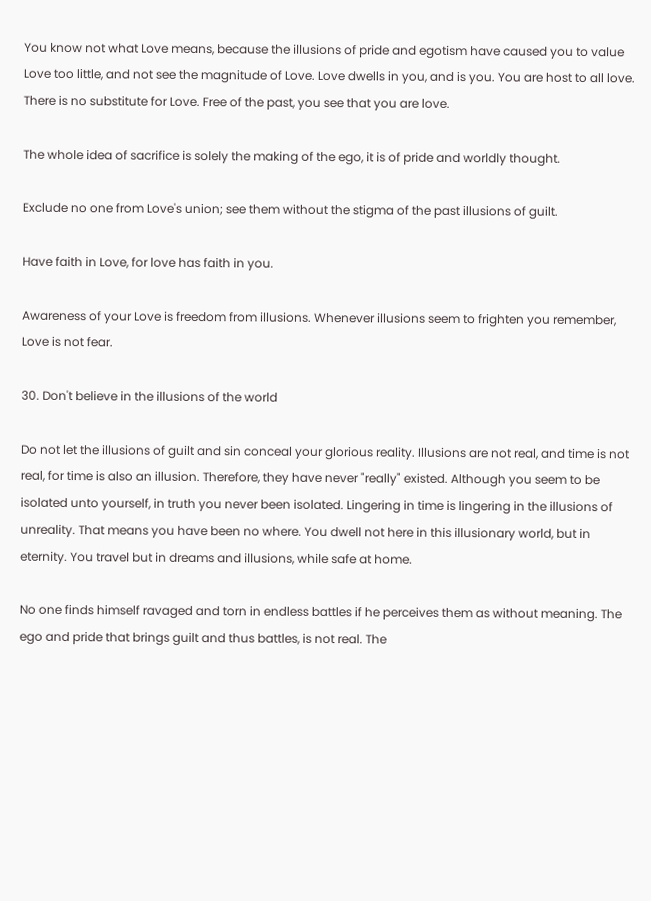You know not what Love means, because the illusions of pride and egotism have caused you to value Love too little, and not see the magnitude of Love. Love dwells in you, and is you. You are host to all love. There is no substitute for Love. Free of the past, you see that you are love.

The whole idea of sacrifice is solely the making of the ego, it is of pride and worldly thought.

Exclude no one from Love's union; see them without the stigma of the past illusions of guilt.

Have faith in Love, for love has faith in you.

Awareness of your Love is freedom from illusions. Whenever illusions seem to frighten you remember, Love is not fear.

30. Don't believe in the illusions of the world

Do not let the illusions of guilt and sin conceal your glorious reality. Illusions are not real, and time is not real, for time is also an illusion. Therefore, they have never "really" existed. Although you seem to be isolated unto yourself, in truth you never been isolated. Lingering in time is lingering in the illusions of unreality. That means you have been no where. You dwell not here in this illusionary world, but in eternity. You travel but in dreams and illusions, while safe at home.

No one finds himself ravaged and torn in endless battles if he perceives them as without meaning. The ego and pride that brings guilt and thus battles, is not real. The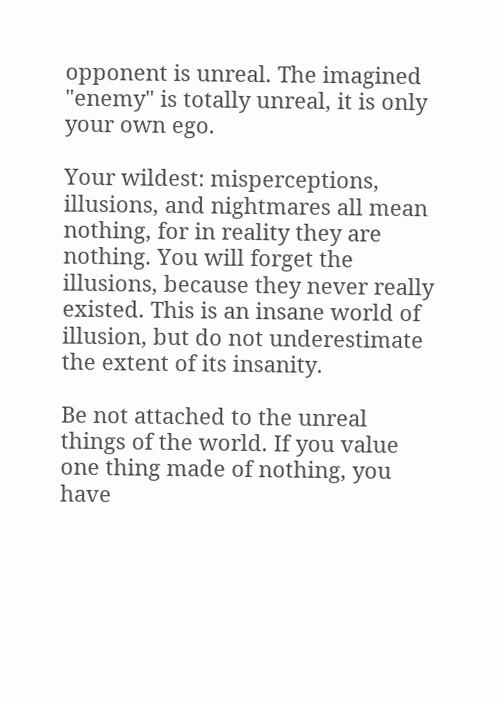opponent is unreal. The imagined "enemy" is totally unreal, it is only your own ego.

Your wildest: misperceptions, illusions, and nightmares all mean nothing, for in reality they are nothing. You will forget the illusions, because they never really existed. This is an insane world of illusion, but do not underestimate the extent of its insanity.

Be not attached to the unreal things of the world. If you value one thing made of nothing, you have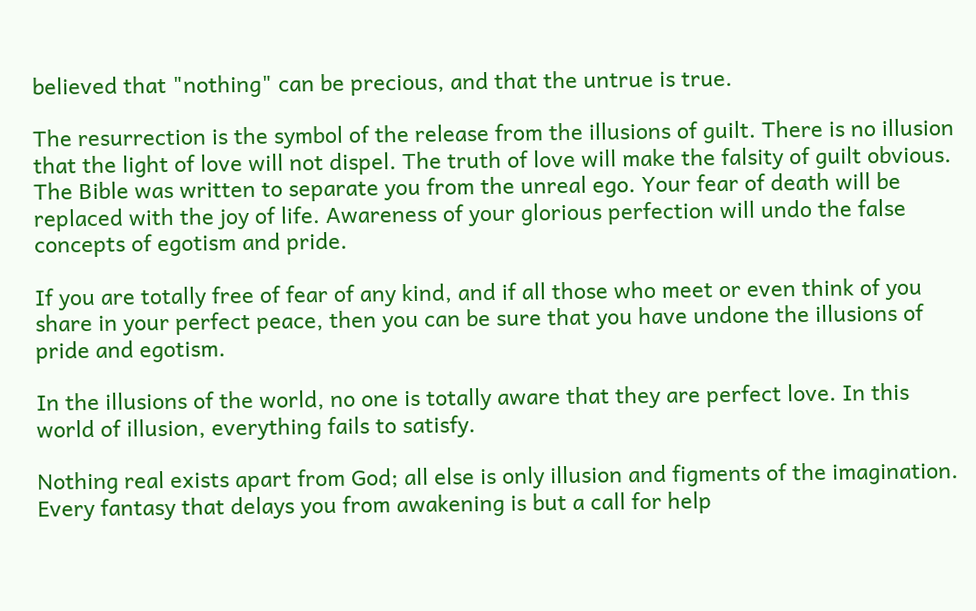believed that "nothing" can be precious, and that the untrue is true.

The resurrection is the symbol of the release from the illusions of guilt. There is no illusion that the light of love will not dispel. The truth of love will make the falsity of guilt obvious. The Bible was written to separate you from the unreal ego. Your fear of death will be replaced with the joy of life. Awareness of your glorious perfection will undo the false concepts of egotism and pride.

If you are totally free of fear of any kind, and if all those who meet or even think of you share in your perfect peace, then you can be sure that you have undone the illusions of pride and egotism.

In the illusions of the world, no one is totally aware that they are perfect love. In this world of illusion, everything fails to satisfy.

Nothing real exists apart from God; all else is only illusion and figments of the imagination. Every fantasy that delays you from awakening is but a call for help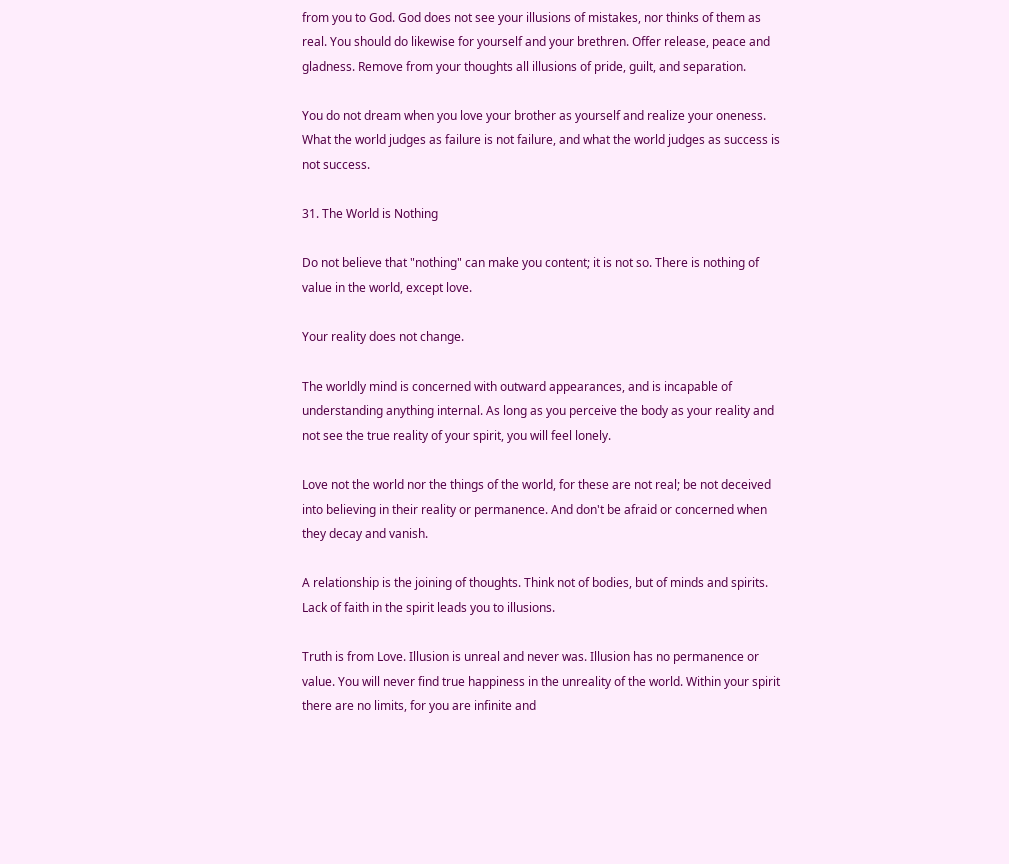from you to God. God does not see your illusions of mistakes, nor thinks of them as real. You should do likewise for yourself and your brethren. Offer release, peace and gladness. Remove from your thoughts all illusions of pride, guilt, and separation.

You do not dream when you love your brother as yourself and realize your oneness. What the world judges as failure is not failure, and what the world judges as success is not success.

31. The World is Nothing

Do not believe that "nothing" can make you content; it is not so. There is nothing of value in the world, except love.

Your reality does not change.

The worldly mind is concerned with outward appearances, and is incapable of understanding anything internal. As long as you perceive the body as your reality and not see the true reality of your spirit, you will feel lonely.

Love not the world nor the things of the world, for these are not real; be not deceived into believing in their reality or permanence. And don't be afraid or concerned when they decay and vanish.

A relationship is the joining of thoughts. Think not of bodies, but of minds and spirits. Lack of faith in the spirit leads you to illusions.

Truth is from Love. Illusion is unreal and never was. Illusion has no permanence or value. You will never find true happiness in the unreality of the world. Within your spirit there are no limits, for you are infinite and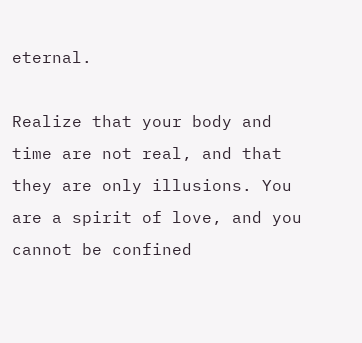eternal.

Realize that your body and time are not real, and that they are only illusions. You are a spirit of love, and you cannot be confined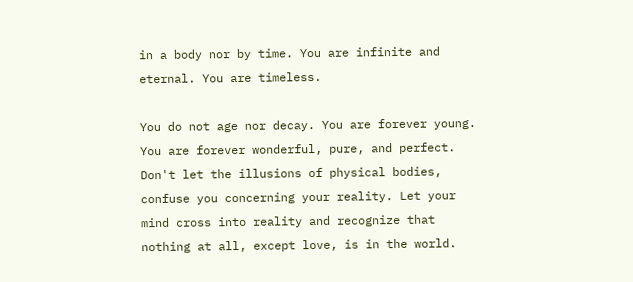in a body nor by time. You are infinite and eternal. You are timeless.

You do not age nor decay. You are forever young. You are forever wonderful, pure, and perfect. Don't let the illusions of physical bodies, confuse you concerning your reality. Let your mind cross into reality and recognize that nothing at all, except love, is in the world.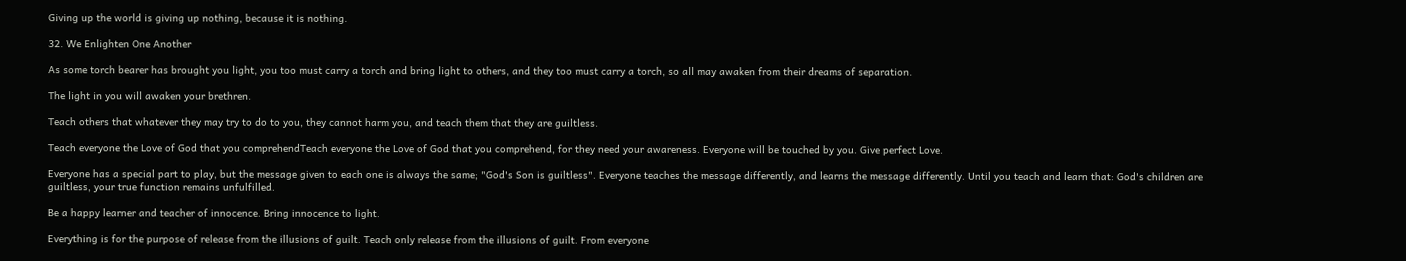Giving up the world is giving up nothing, because it is nothing.

32. We Enlighten One Another

As some torch bearer has brought you light, you too must carry a torch and bring light to others, and they too must carry a torch, so all may awaken from their dreams of separation.

The light in you will awaken your brethren.

Teach others that whatever they may try to do to you, they cannot harm you, and teach them that they are guiltless.

Teach everyone the Love of God that you comprehendTeach everyone the Love of God that you comprehend, for they need your awareness. Everyone will be touched by you. Give perfect Love.

Everyone has a special part to play, but the message given to each one is always the same; "God's Son is guiltless". Everyone teaches the message differently, and learns the message differently. Until you teach and learn that: God's children are guiltless, your true function remains unfulfilled.

Be a happy learner and teacher of innocence. Bring innocence to light.

Everything is for the purpose of release from the illusions of guilt. Teach only release from the illusions of guilt. From everyone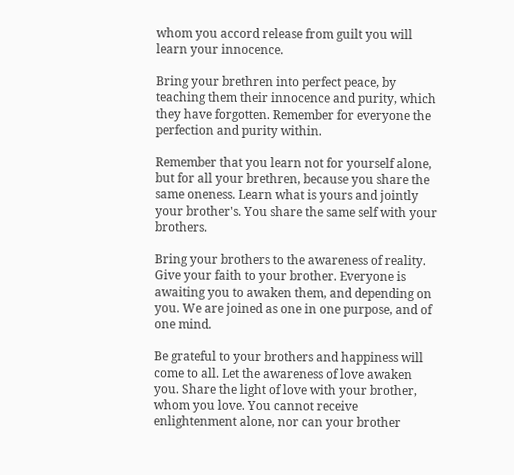whom you accord release from guilt you will learn your innocence.

Bring your brethren into perfect peace, by teaching them their innocence and purity, which they have forgotten. Remember for everyone the perfection and purity within.

Remember that you learn not for yourself alone, but for all your brethren, because you share the same oneness. Learn what is yours and jointly your brother's. You share the same self with your brothers.

Bring your brothers to the awareness of reality. Give your faith to your brother. Everyone is awaiting you to awaken them, and depending on you. We are joined as one in one purpose, and of one mind.

Be grateful to your brothers and happiness will come to all. Let the awareness of love awaken you. Share the light of love with your brother, whom you love. You cannot receive enlightenment alone, nor can your brother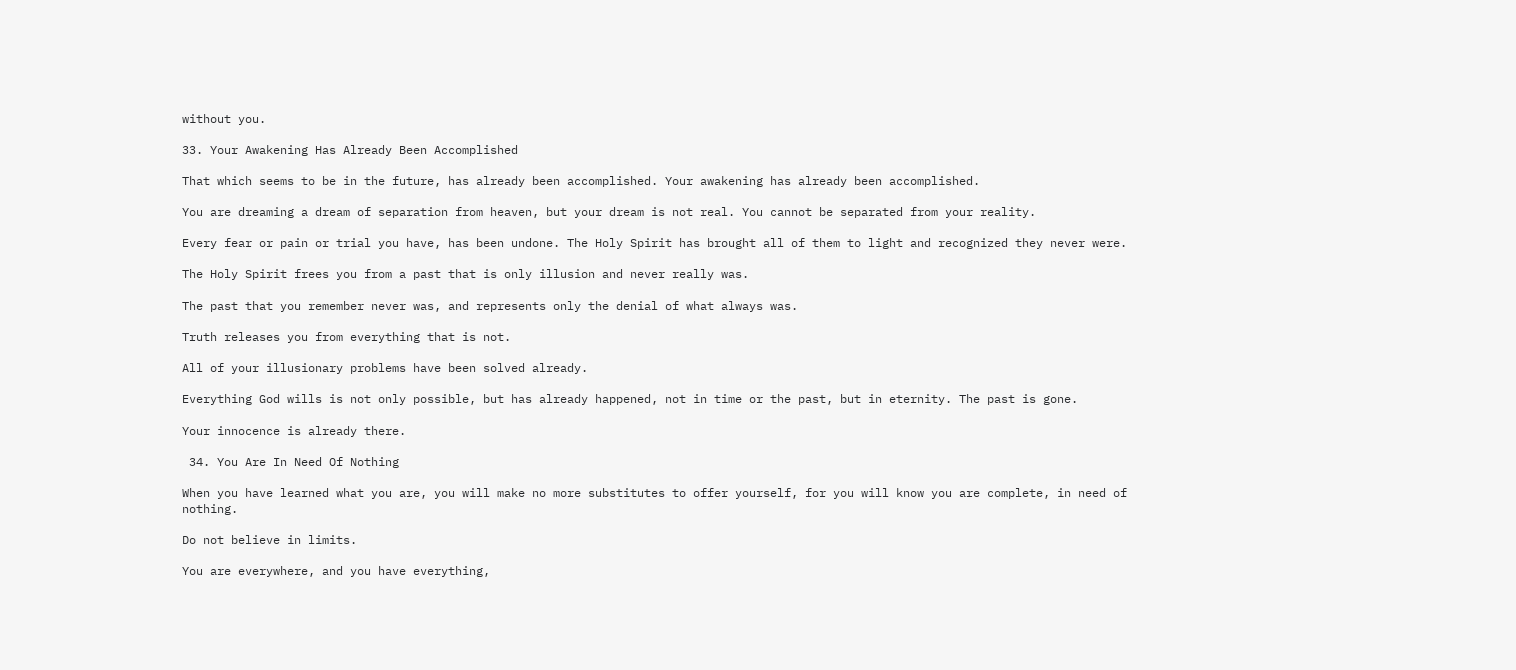without you.

33. Your Awakening Has Already Been Accomplished

That which seems to be in the future, has already been accomplished. Your awakening has already been accomplished.

You are dreaming a dream of separation from heaven, but your dream is not real. You cannot be separated from your reality.

Every fear or pain or trial you have, has been undone. The Holy Spirit has brought all of them to light and recognized they never were.

The Holy Spirit frees you from a past that is only illusion and never really was.

The past that you remember never was, and represents only the denial of what always was.

Truth releases you from everything that is not.

All of your illusionary problems have been solved already.

Everything God wills is not only possible, but has already happened, not in time or the past, but in eternity. The past is gone.

Your innocence is already there.

 34. You Are In Need Of Nothing

When you have learned what you are, you will make no more substitutes to offer yourself, for you will know you are complete, in need of nothing.

Do not believe in limits.

You are everywhere, and you have everything,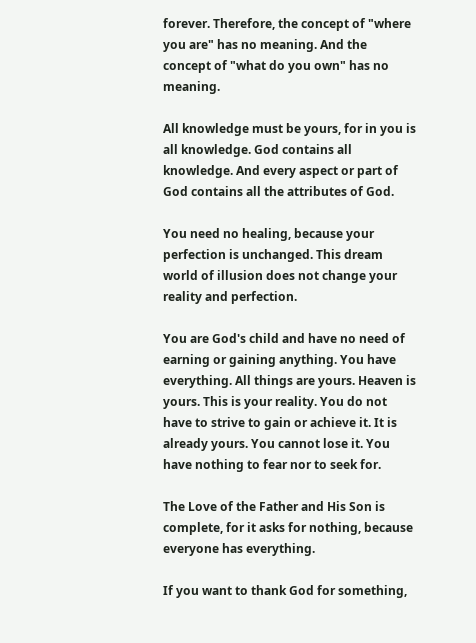forever. Therefore, the concept of "where you are" has no meaning. And the concept of "what do you own" has no meaning.

All knowledge must be yours, for in you is all knowledge. God contains all knowledge. And every aspect or part of God contains all the attributes of God.

You need no healing, because your perfection is unchanged. This dream world of illusion does not change your reality and perfection.

You are God's child and have no need of earning or gaining anything. You have everything. All things are yours. Heaven is yours. This is your reality. You do not have to strive to gain or achieve it. It is already yours. You cannot lose it. You have nothing to fear nor to seek for.

The Love of the Father and His Son is complete, for it asks for nothing, because everyone has everything.

If you want to thank God for something,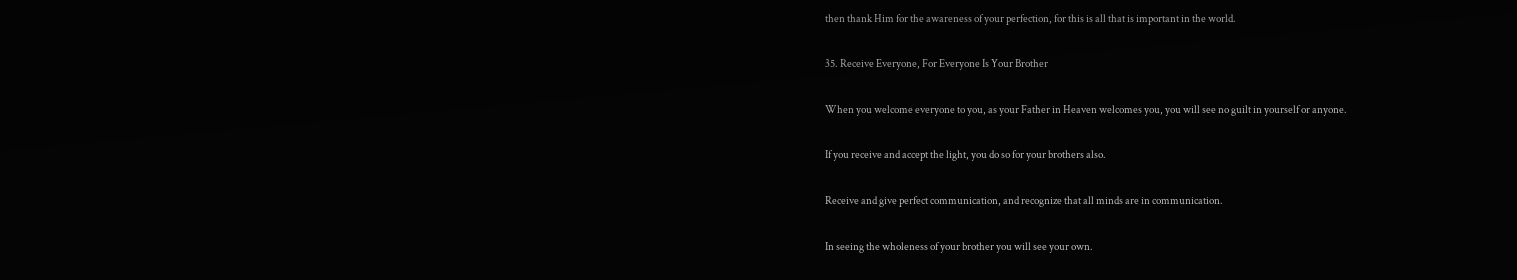then thank Him for the awareness of your perfection, for this is all that is important in the world.

35. Receive Everyone, For Everyone Is Your Brother

When you welcome everyone to you, as your Father in Heaven welcomes you, you will see no guilt in yourself or anyone.

If you receive and accept the light, you do so for your brothers also.

Receive and give perfect communication, and recognize that all minds are in communication.

In seeing the wholeness of your brother you will see your own.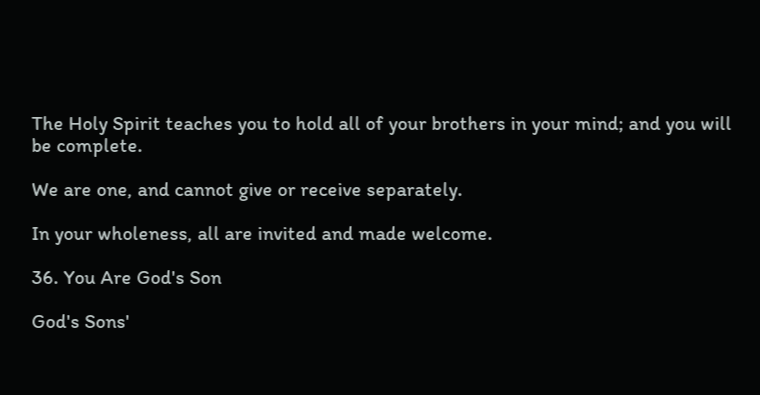The Holy Spirit teaches you to hold all of your brothers in your mind; and you will be complete.

We are one, and cannot give or receive separately.

In your wholeness, all are invited and made welcome.

36. You Are God's Son

God's Sons'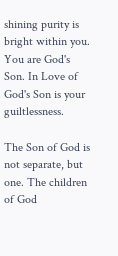shining purity is bright within you. You are God's Son. In Love of God's Son is your guiltlessness.

The Son of God is not separate, but one. The children of God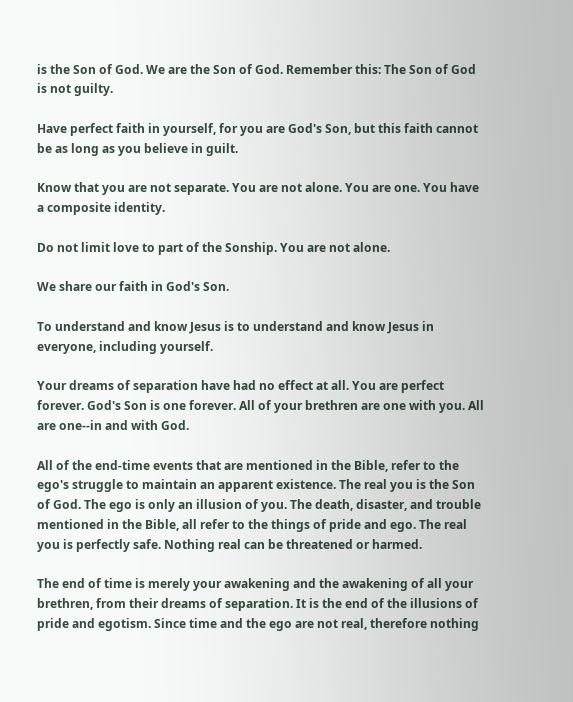is the Son of God. We are the Son of God. Remember this: The Son of God is not guilty.

Have perfect faith in yourself, for you are God's Son, but this faith cannot be as long as you believe in guilt.

Know that you are not separate. You are not alone. You are one. You have a composite identity.

Do not limit love to part of the Sonship. You are not alone.

We share our faith in God's Son.

To understand and know Jesus is to understand and know Jesus in everyone, including yourself.

Your dreams of separation have had no effect at all. You are perfect forever. God's Son is one forever. All of your brethren are one with you. All are one--in and with God.

All of the end-time events that are mentioned in the Bible, refer to the ego's struggle to maintain an apparent existence. The real you is the Son of God. The ego is only an illusion of you. The death, disaster, and trouble mentioned in the Bible, all refer to the things of pride and ego. The real you is perfectly safe. Nothing real can be threatened or harmed.

The end of time is merely your awakening and the awakening of all your brethren, from their dreams of separation. It is the end of the illusions of pride and egotism. Since time and the ego are not real, therefore nothing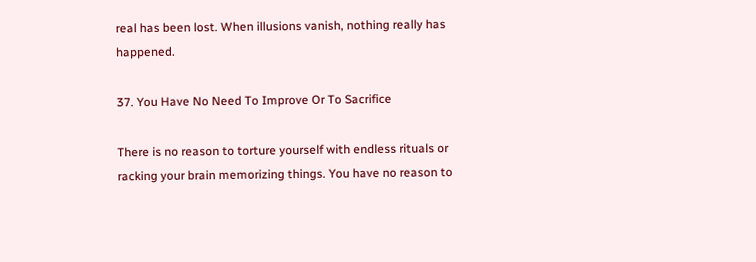real has been lost. When illusions vanish, nothing really has happened.

37. You Have No Need To Improve Or To Sacrifice

There is no reason to torture yourself with endless rituals or racking your brain memorizing things. You have no reason to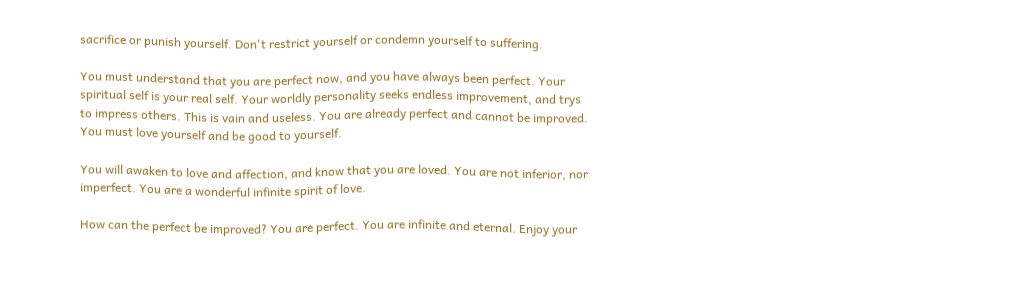sacrifice or punish yourself. Don't restrict yourself or condemn yourself to suffering.

You must understand that you are perfect now, and you have always been perfect. Your spiritual self is your real self. Your worldly personality seeks endless improvement, and trys to impress others. This is vain and useless. You are already perfect and cannot be improved. You must love yourself and be good to yourself.

You will awaken to love and affection, and know that you are loved. You are not inferior, nor imperfect. You are a wonderful infinite spirit of love.

How can the perfect be improved? You are perfect. You are infinite and eternal. Enjoy your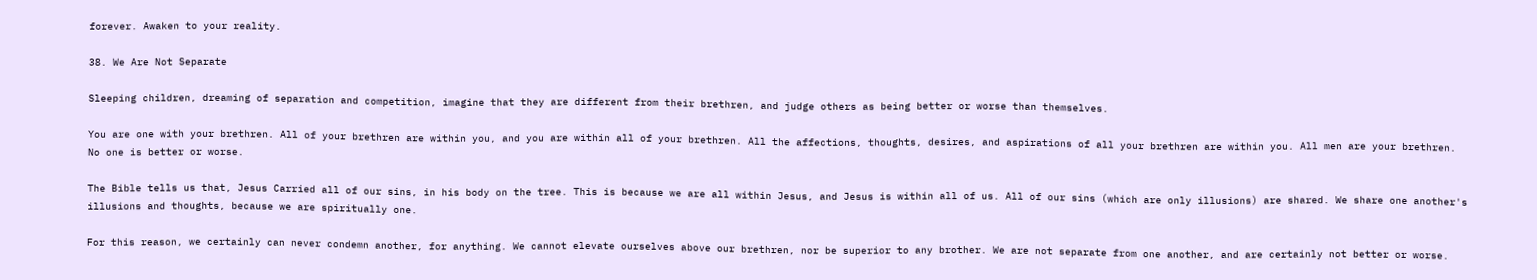forever. Awaken to your reality.

38. We Are Not Separate

Sleeping children, dreaming of separation and competition, imagine that they are different from their brethren, and judge others as being better or worse than themselves.

You are one with your brethren. All of your brethren are within you, and you are within all of your brethren. All the affections, thoughts, desires, and aspirations of all your brethren are within you. All men are your brethren. No one is better or worse.

The Bible tells us that, Jesus Carried all of our sins, in his body on the tree. This is because we are all within Jesus, and Jesus is within all of us. All of our sins (which are only illusions) are shared. We share one another's illusions and thoughts, because we are spiritually one.

For this reason, we certainly can never condemn another, for anything. We cannot elevate ourselves above our brethren, nor be superior to any brother. We are not separate from one another, and are certainly not better or worse.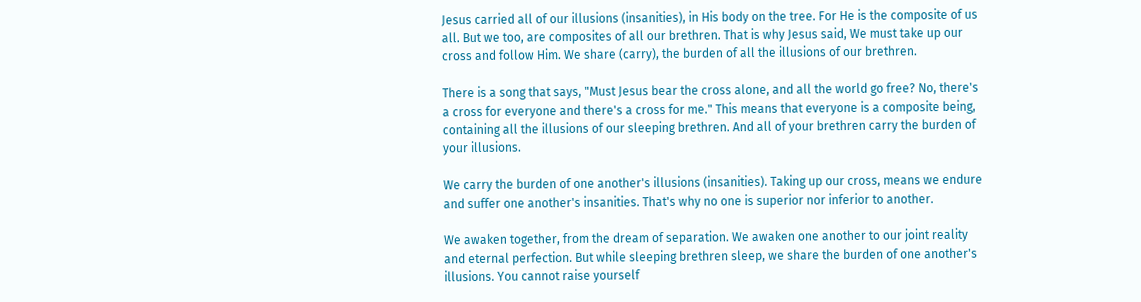Jesus carried all of our illusions (insanities), in His body on the tree. For He is the composite of us all. But we too, are composites of all our brethren. That is why Jesus said, We must take up our cross and follow Him. We share (carry), the burden of all the illusions of our brethren.

There is a song that says, "Must Jesus bear the cross alone, and all the world go free? No, there's a cross for everyone and there's a cross for me." This means that everyone is a composite being, containing all the illusions of our sleeping brethren. And all of your brethren carry the burden of your illusions.

We carry the burden of one another's illusions (insanities). Taking up our cross, means we endure and suffer one another's insanities. That's why no one is superior nor inferior to another.

We awaken together, from the dream of separation. We awaken one another to our joint reality and eternal perfection. But while sleeping brethren sleep, we share the burden of one another's illusions. You cannot raise yourself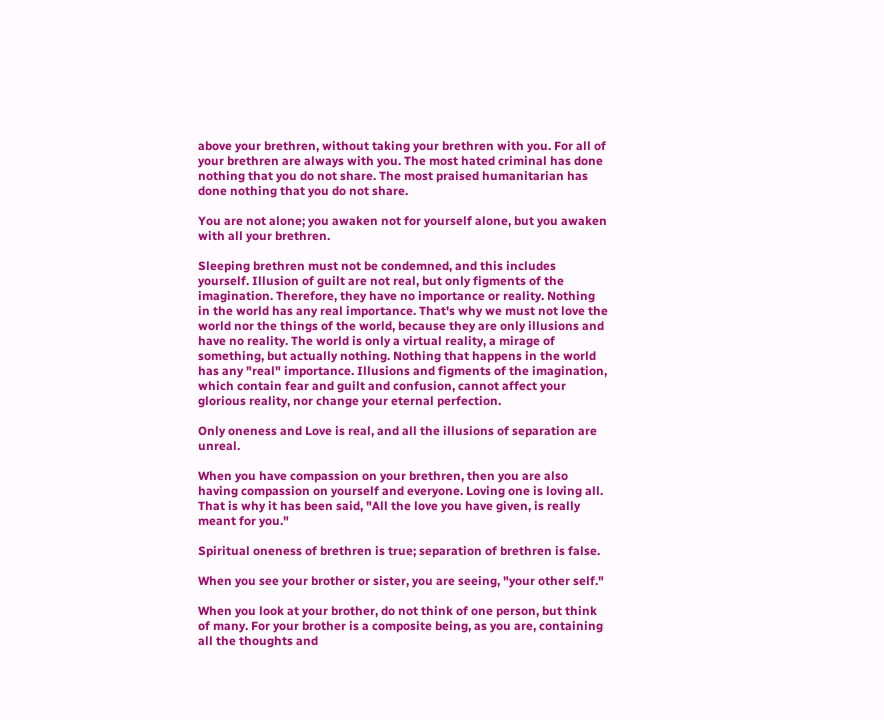above your brethren, without taking your brethren with you. For all of your brethren are always with you. The most hated criminal has done nothing that you do not share. The most praised humanitarian has done nothing that you do not share.

You are not alone; you awaken not for yourself alone, but you awaken with all your brethren.

Sleeping brethren must not be condemned, and this includes yourself. Illusion of guilt are not real, but only figments of the imagination. Therefore, they have no importance or reality. Nothing in the world has any real importance. That's why we must not love the world nor the things of the world, because they are only illusions and have no reality. The world is only a virtual reality, a mirage of something, but actually nothing. Nothing that happens in the world has any "real" importance. Illusions and figments of the imagination, which contain fear and guilt and confusion, cannot affect your glorious reality, nor change your eternal perfection.

Only oneness and Love is real, and all the illusions of separation are unreal.

When you have compassion on your brethren, then you are also having compassion on yourself and everyone. Loving one is loving all. That is why it has been said, "All the love you have given, is really meant for you."

Spiritual oneness of brethren is true; separation of brethren is false.

When you see your brother or sister, you are seeing, "your other self."

When you look at your brother, do not think of one person, but think of many. For your brother is a composite being, as you are, containing all the thoughts and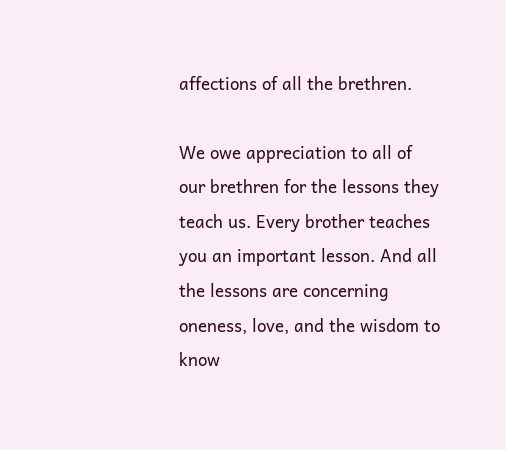affections of all the brethren.

We owe appreciation to all of our brethren for the lessons they teach us. Every brother teaches you an important lesson. And all the lessons are concerning oneness, love, and the wisdom to know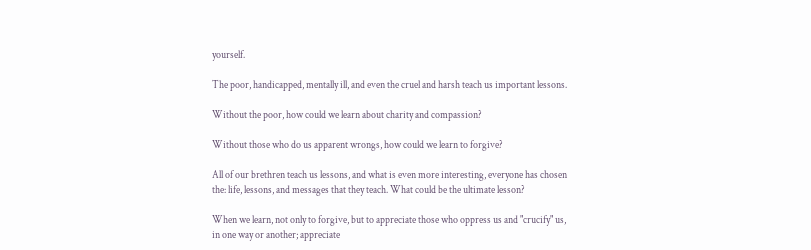yourself.

The poor, handicapped, mentally ill, and even the cruel and harsh teach us important lessons.

Without the poor, how could we learn about charity and compassion?

Without those who do us apparent wrongs, how could we learn to forgive?

All of our brethren teach us lessons, and what is even more interesting, everyone has chosen the: life, lessons, and messages that they teach. What could be the ultimate lesson?

When we learn, not only to forgive, but to appreciate those who oppress us and "crucify" us, in one way or another; appreciate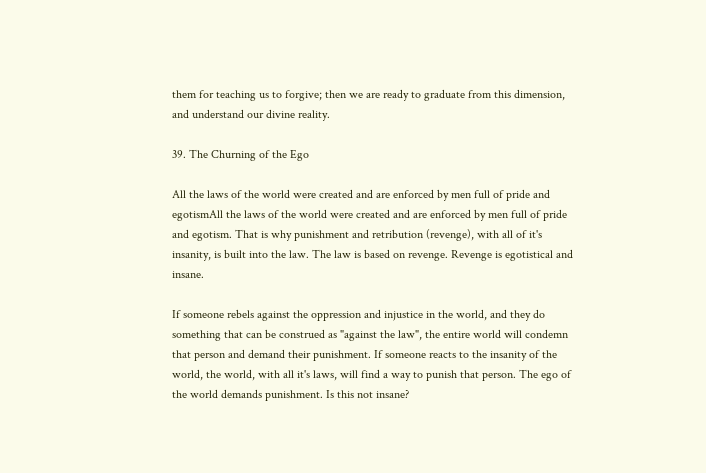them for teaching us to forgive; then we are ready to graduate from this dimension, and understand our divine reality.

39. The Churning of the Ego

All the laws of the world were created and are enforced by men full of pride and egotismAll the laws of the world were created and are enforced by men full of pride and egotism. That is why punishment and retribution (revenge), with all of it's insanity, is built into the law. The law is based on revenge. Revenge is egotistical and insane.

If someone rebels against the oppression and injustice in the world, and they do something that can be construed as "against the law", the entire world will condemn that person and demand their punishment. If someone reacts to the insanity of the world, the world, with all it's laws, will find a way to punish that person. The ego of the world demands punishment. Is this not insane?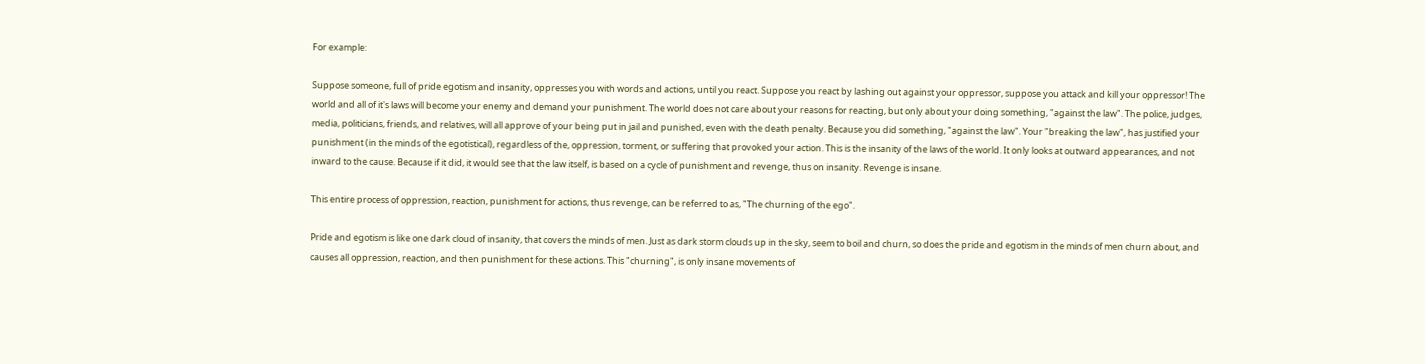For example:

Suppose someone, full of pride egotism and insanity, oppresses you with words and actions, until you react. Suppose you react by lashing out against your oppressor, suppose you attack and kill your oppressor! The world and all of it's laws will become your enemy and demand your punishment. The world does not care about your reasons for reacting, but only about your doing something, "against the law". The police, judges, media, politicians, friends, and relatives, will all approve of your being put in jail and punished, even with the death penalty. Because you did something, "against the law". Your "breaking the law", has justified your punishment (in the minds of the egotistical), regardless of the, oppression, torment, or suffering that provoked your action. This is the insanity of the laws of the world. It only looks at outward appearances, and not inward to the cause. Because if it did, it would see that the law itself, is based on a cycle of punishment and revenge, thus on insanity. Revenge is insane.

This entire process of oppression, reaction, punishment for actions, thus revenge, can be referred to as, "The churning of the ego".

Pride and egotism is like one dark cloud of insanity, that covers the minds of men. Just as dark storm clouds up in the sky, seem to boil and churn, so does the pride and egotism in the minds of men churn about, and causes all oppression, reaction, and then punishment for these actions. This "churning", is only insane movements of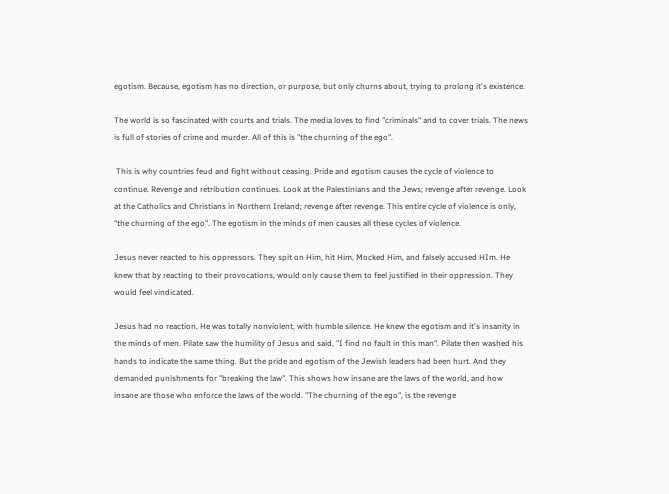egotism. Because, egotism has no direction, or purpose, but only churns about, trying to prolong it's existence.

The world is so fascinated with courts and trials. The media loves to find "criminals" and to cover trials. The news is full of stories of crime and murder. All of this is "the churning of the ego".

 This is why countries feud and fight without ceasing. Pride and egotism causes the cycle of violence to continue. Revenge and retribution continues. Look at the Palestinians and the Jews; revenge after revenge. Look at the Catholics and Christians in Northern Ireland; revenge after revenge. This entire cycle of violence is only, "the churning of the ego". The egotism in the minds of men causes all these cycles of violence.

Jesus never reacted to his oppressors. They spit on Him, hit Him, Mocked Him, and falsely accused HIm. He knew that by reacting to their provocations, would only cause them to feel justified in their oppression. They would feel vindicated.

Jesus had no reaction, He was totally nonviolent, with humble silence. He knew the egotism and it's insanity in the minds of men. Pilate saw the humility of Jesus and said, "I find no fault in this man". Pilate then washed his hands to indicate the same thing. But the pride and egotism of the Jewish leaders had been hurt. And they demanded punishments for "breaking the law". This shows how insane are the laws of the world, and how insane are those who enforce the laws of the world. "The churning of the ego", is the revenge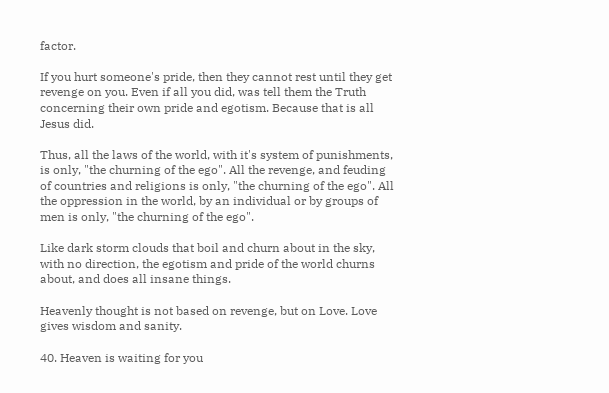factor.

If you hurt someone's pride, then they cannot rest until they get revenge on you. Even if all you did, was tell them the Truth concerning their own pride and egotism. Because that is all Jesus did.

Thus, all the laws of the world, with it's system of punishments, is only, "the churning of the ego". All the revenge, and feuding of countries and religions is only, "the churning of the ego". All the oppression in the world, by an individual or by groups of men is only, "the churning of the ego".

Like dark storm clouds that boil and churn about in the sky, with no direction, the egotism and pride of the world churns about, and does all insane things.

Heavenly thought is not based on revenge, but on Love. Love gives wisdom and sanity.

40. Heaven is waiting for you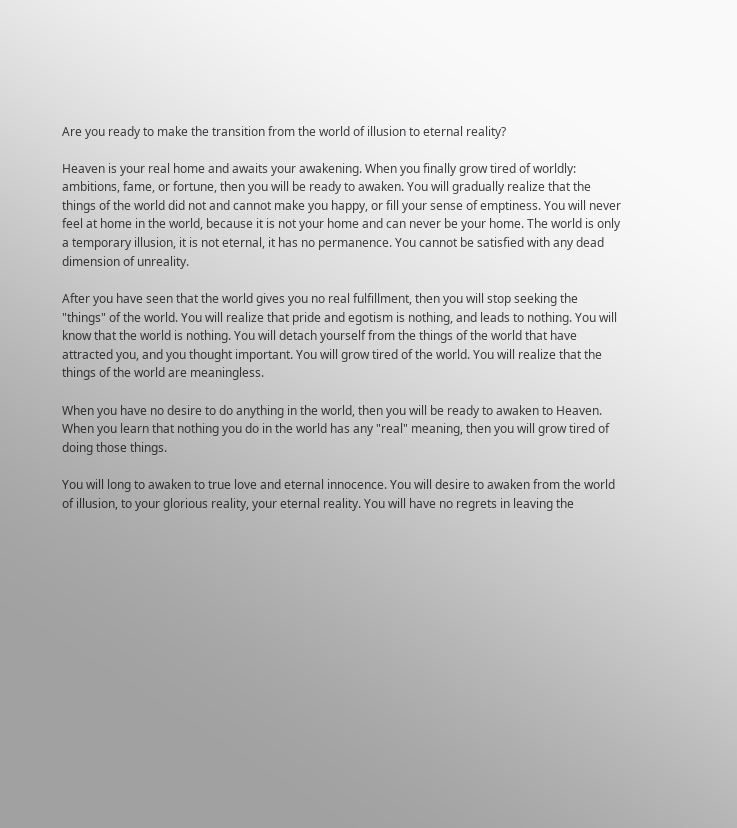Are you ready to make the transition from the world of illusion to eternal reality?

Heaven is your real home and awaits your awakening. When you finally grow tired of worldly: ambitions, fame, or fortune, then you will be ready to awaken. You will gradually realize that the things of the world did not and cannot make you happy, or fill your sense of emptiness. You will never feel at home in the world, because it is not your home and can never be your home. The world is only a temporary illusion, it is not eternal, it has no permanence. You cannot be satisfied with any dead dimension of unreality.

After you have seen that the world gives you no real fulfillment, then you will stop seeking the "things" of the world. You will realize that pride and egotism is nothing, and leads to nothing. You will know that the world is nothing. You will detach yourself from the things of the world that have attracted you, and you thought important. You will grow tired of the world. You will realize that the things of the world are meaningless.

When you have no desire to do anything in the world, then you will be ready to awaken to Heaven. When you learn that nothing you do in the world has any "real" meaning, then you will grow tired of doing those things.

You will long to awaken to true love and eternal innocence. You will desire to awaken from the world of illusion, to your glorious reality, your eternal reality. You will have no regrets in leaving the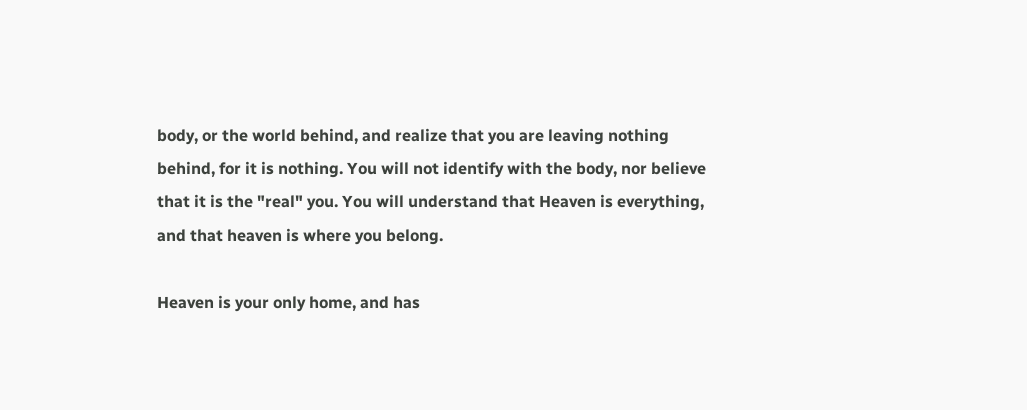body, or the world behind, and realize that you are leaving nothing behind, for it is nothing. You will not identify with the body, nor believe that it is the "real" you. You will understand that Heaven is everything, and that heaven is where you belong.

Heaven is your only home, and has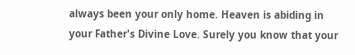always been your only home. Heaven is abiding in your Father's Divine Love. Surely you know that your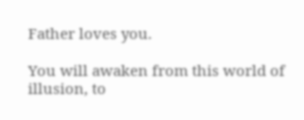Father loves you.

You will awaken from this world of illusion, to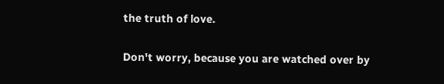the truth of love.

Don't worry, because you are watched over by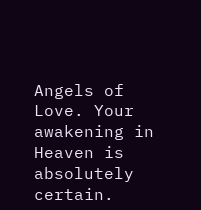Angels of Love. Your awakening in Heaven is absolutely certain.